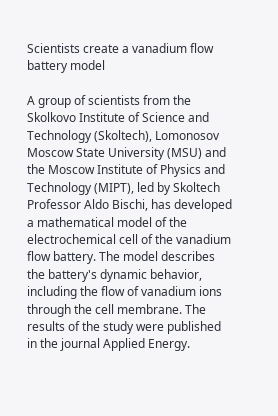Scientists create a vanadium flow battery model

A group of scientists from the Skolkovo Institute of Science and Technology (Skoltech), Lomonosov Moscow State University (MSU) and the Moscow Institute of Physics and Technology (MIPT), led by Skoltech Professor Aldo Bischi, has developed a mathematical model of the electrochemical cell of the vanadium flow battery. The model describes the battery's dynamic behavior, including the flow of vanadium ions through the cell membrane. The results of the study were published in the journal Applied Energy.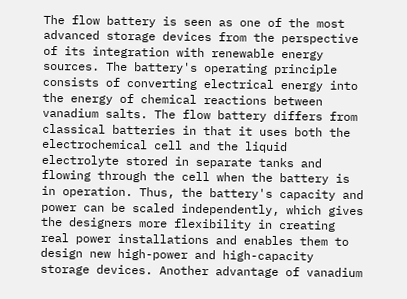The flow battery is seen as one of the most advanced storage devices from the perspective of its integration with renewable energy sources. The battery's operating principle consists of converting electrical energy into the energy of chemical reactions between vanadium salts. The flow battery differs from classical batteries in that it uses both the electrochemical cell and the liquid electrolyte stored in separate tanks and flowing through the cell when the battery is in operation. Thus, the battery's capacity and power can be scaled independently, which gives the designers more flexibility in creating real power installations and enables them to design new high-power and high-capacity storage devices. Another advantage of vanadium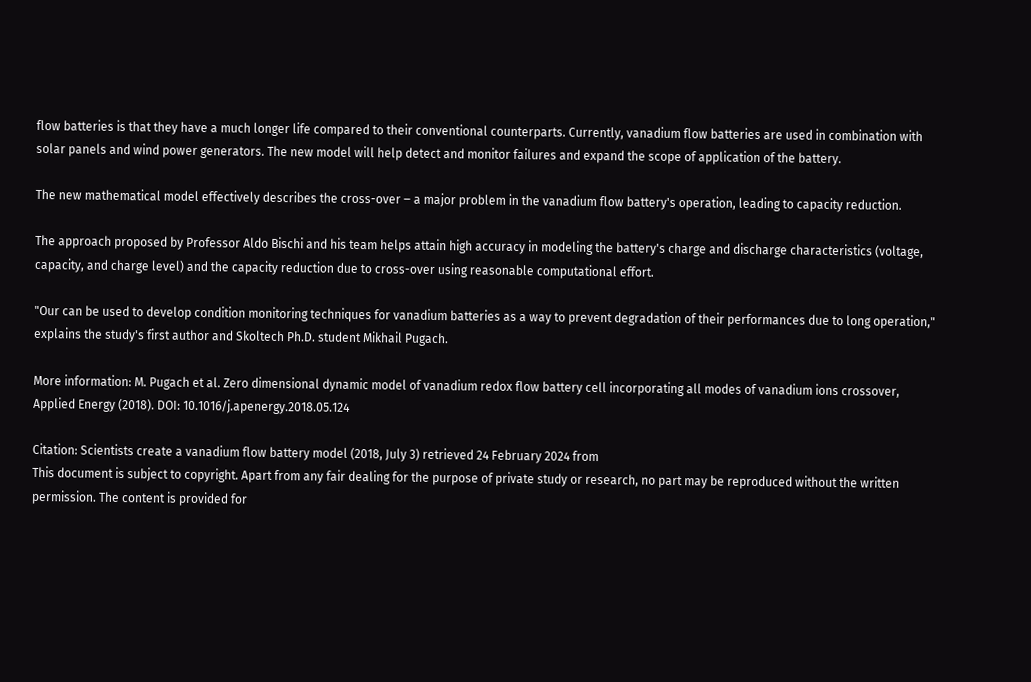flow batteries is that they have a much longer life compared to their conventional counterparts. Currently, vanadium flow batteries are used in combination with solar panels and wind power generators. The new model will help detect and monitor failures and expand the scope of application of the battery.

The new mathematical model effectively describes the cross-over ‒ a major problem in the vanadium flow battery's operation, leading to capacity reduction.

The approach proposed by Professor Aldo Bischi and his team helps attain high accuracy in modeling the battery's charge and discharge characteristics (voltage, capacity, and charge level) and the capacity reduction due to cross-over using reasonable computational effort.

"Our can be used to develop condition monitoring techniques for vanadium batteries as a way to prevent degradation of their performances due to long operation," explains the study's first author and Skoltech Ph.D. student Mikhail Pugach.

More information: M. Pugach et al. Zero dimensional dynamic model of vanadium redox flow battery cell incorporating all modes of vanadium ions crossover, Applied Energy (2018). DOI: 10.1016/j.apenergy.2018.05.124

Citation: Scientists create a vanadium flow battery model (2018, July 3) retrieved 24 February 2024 from
This document is subject to copyright. Apart from any fair dealing for the purpose of private study or research, no part may be reproduced without the written permission. The content is provided for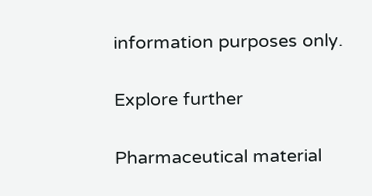information purposes only.

Explore further

Pharmaceutical material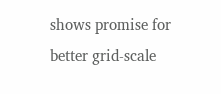shows promise for better grid-scale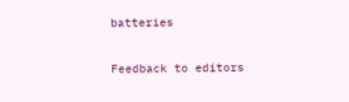batteries


Feedback to editors